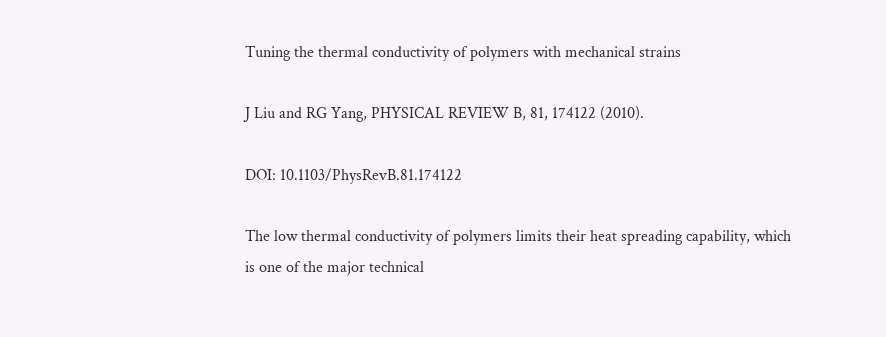Tuning the thermal conductivity of polymers with mechanical strains

J Liu and RG Yang, PHYSICAL REVIEW B, 81, 174122 (2010).

DOI: 10.1103/PhysRevB.81.174122

The low thermal conductivity of polymers limits their heat spreading capability, which is one of the major technical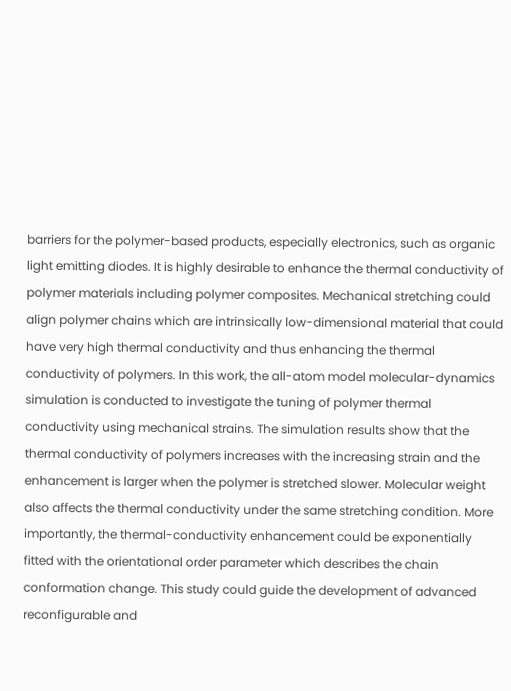barriers for the polymer-based products, especially electronics, such as organic light emitting diodes. It is highly desirable to enhance the thermal conductivity of polymer materials including polymer composites. Mechanical stretching could align polymer chains which are intrinsically low-dimensional material that could have very high thermal conductivity and thus enhancing the thermal conductivity of polymers. In this work, the all-atom model molecular-dynamics simulation is conducted to investigate the tuning of polymer thermal conductivity using mechanical strains. The simulation results show that the thermal conductivity of polymers increases with the increasing strain and the enhancement is larger when the polymer is stretched slower. Molecular weight also affects the thermal conductivity under the same stretching condition. More importantly, the thermal-conductivity enhancement could be exponentially fitted with the orientational order parameter which describes the chain conformation change. This study could guide the development of advanced reconfigurable and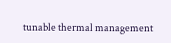tunable thermal management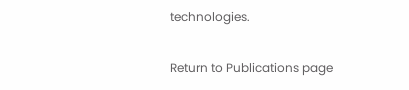technologies.

Return to Publications page